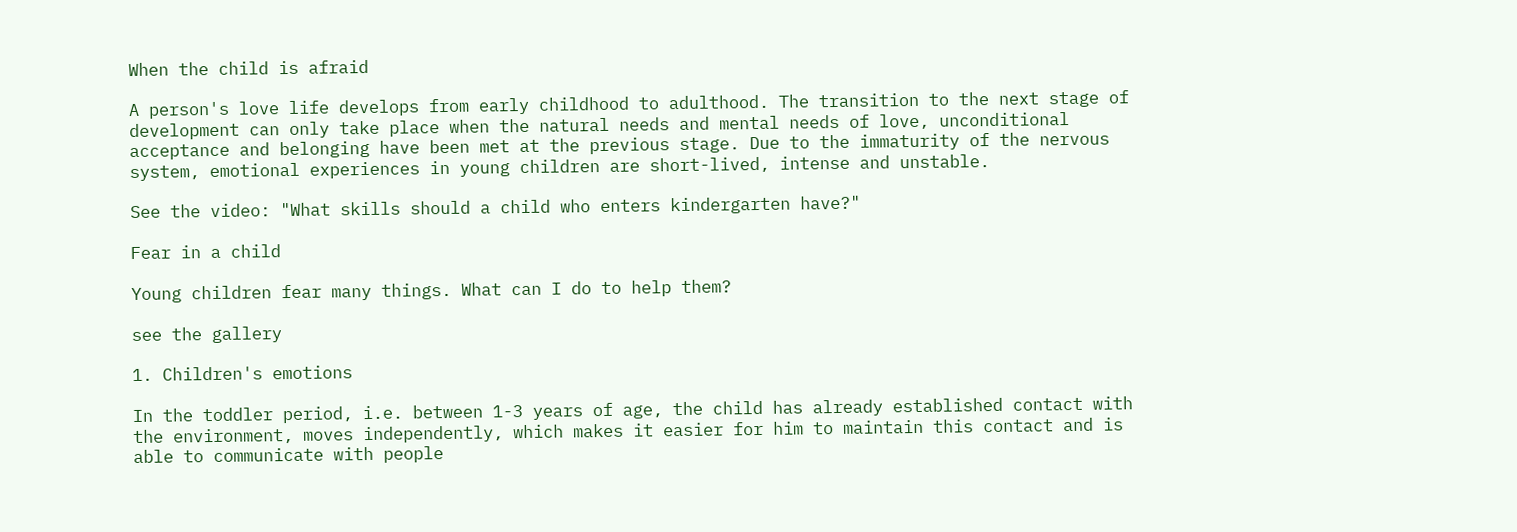When the child is afraid

A person's love life develops from early childhood to adulthood. The transition to the next stage of development can only take place when the natural needs and mental needs of love, unconditional acceptance and belonging have been met at the previous stage. Due to the immaturity of the nervous system, emotional experiences in young children are short-lived, intense and unstable.

See the video: "What skills should a child who enters kindergarten have?"

Fear in a child

Young children fear many things. What can I do to help them?

see the gallery

1. Children's emotions

In the toddler period, i.e. between 1-3 years of age, the child has already established contact with the environment, moves independently, which makes it easier for him to maintain this contact and is able to communicate with people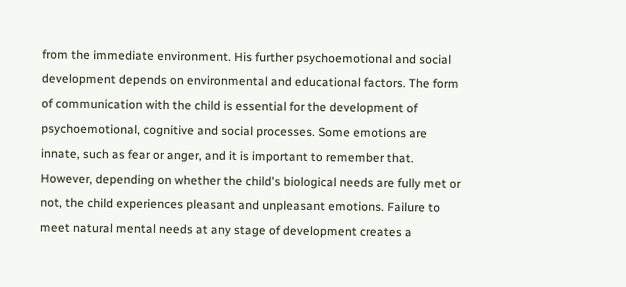from the immediate environment. His further psychoemotional and social development depends on environmental and educational factors. The form of communication with the child is essential for the development of psychoemotional, cognitive and social processes. Some emotions are innate, such as fear or anger, and it is important to remember that. However, depending on whether the child's biological needs are fully met or not, the child experiences pleasant and unpleasant emotions. Failure to meet natural mental needs at any stage of development creates a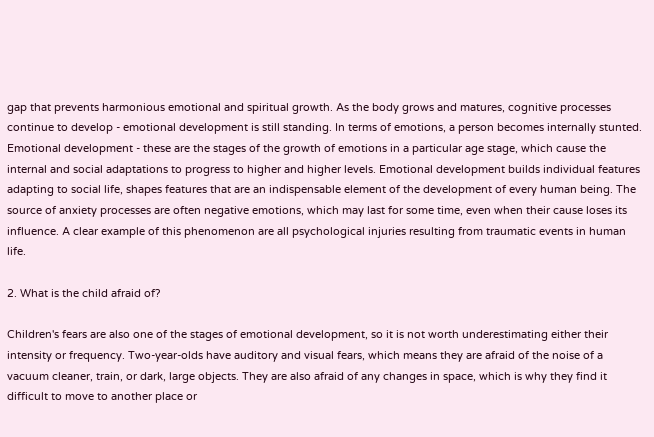gap that prevents harmonious emotional and spiritual growth. As the body grows and matures, cognitive processes continue to develop - emotional development is still standing. In terms of emotions, a person becomes internally stunted. Emotional development - these are the stages of the growth of emotions in a particular age stage, which cause the internal and social adaptations to progress to higher and higher levels. Emotional development builds individual features adapting to social life, shapes features that are an indispensable element of the development of every human being. The source of anxiety processes are often negative emotions, which may last for some time, even when their cause loses its influence. A clear example of this phenomenon are all psychological injuries resulting from traumatic events in human life.

2. What is the child afraid of?

Children's fears are also one of the stages of emotional development, so it is not worth underestimating either their intensity or frequency. Two-year-olds have auditory and visual fears, which means they are afraid of the noise of a vacuum cleaner, train, or dark, large objects. They are also afraid of any changes in space, which is why they find it difficult to move to another place or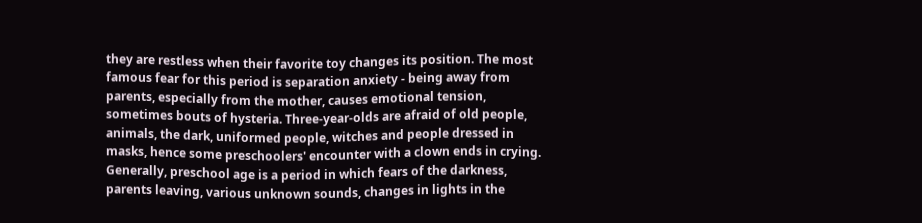they are restless when their favorite toy changes its position. The most famous fear for this period is separation anxiety - being away from parents, especially from the mother, causes emotional tension, sometimes bouts of hysteria. Three-year-olds are afraid of old people, animals, the dark, uniformed people, witches and people dressed in masks, hence some preschoolers' encounter with a clown ends in crying. Generally, preschool age is a period in which fears of the darkness, parents leaving, various unknown sounds, changes in lights in the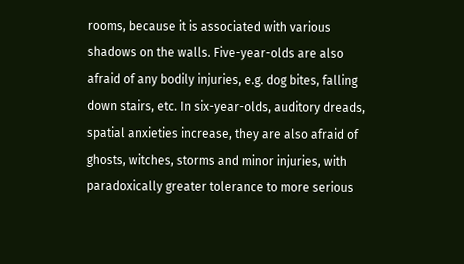rooms, because it is associated with various shadows on the walls. Five-year-olds are also afraid of any bodily injuries, e.g. dog bites, falling down stairs, etc. In six-year-olds, auditory dreads, spatial anxieties increase, they are also afraid of ghosts, witches, storms and minor injuries, with paradoxically greater tolerance to more serious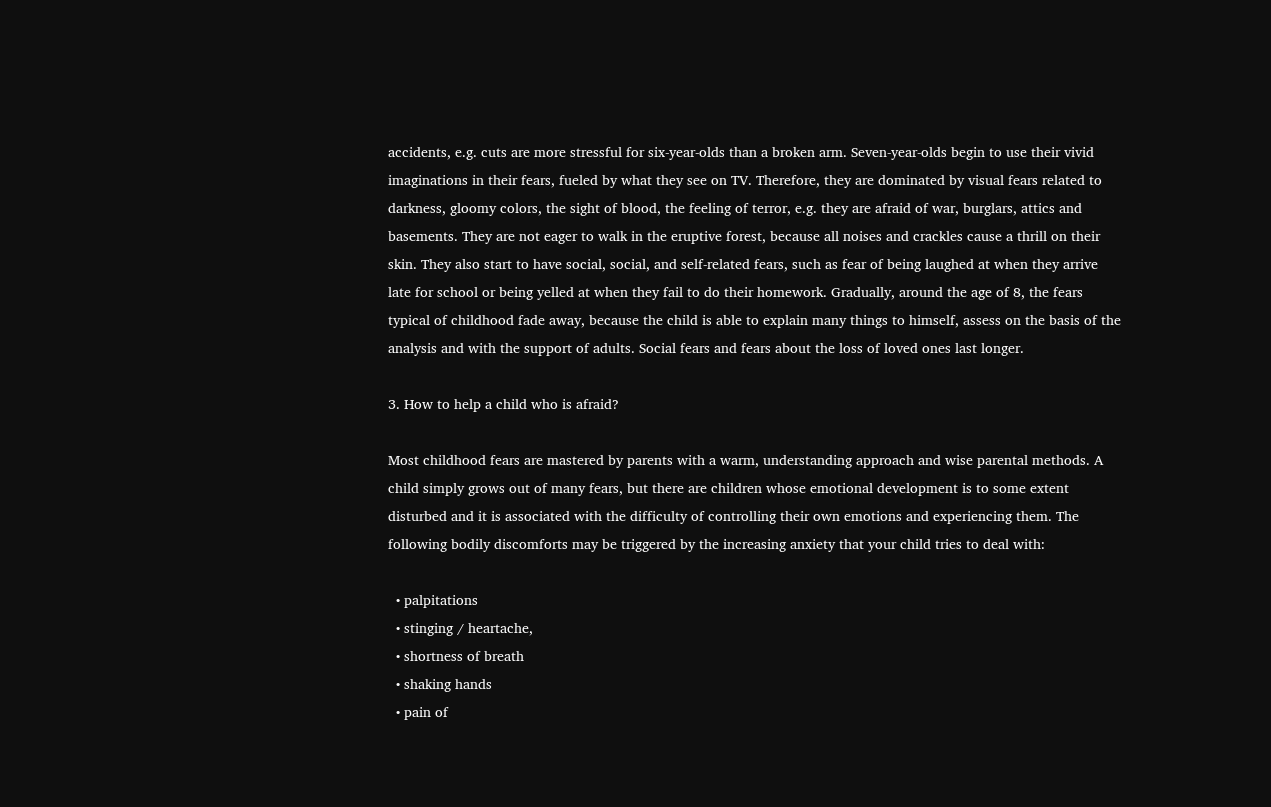accidents, e.g. cuts are more stressful for six-year-olds than a broken arm. Seven-year-olds begin to use their vivid imaginations in their fears, fueled by what they see on TV. Therefore, they are dominated by visual fears related to darkness, gloomy colors, the sight of blood, the feeling of terror, e.g. they are afraid of war, burglars, attics and basements. They are not eager to walk in the eruptive forest, because all noises and crackles cause a thrill on their skin. They also start to have social, social, and self-related fears, such as fear of being laughed at when they arrive late for school or being yelled at when they fail to do their homework. Gradually, around the age of 8, the fears typical of childhood fade away, because the child is able to explain many things to himself, assess on the basis of the analysis and with the support of adults. Social fears and fears about the loss of loved ones last longer.

3. How to help a child who is afraid?

Most childhood fears are mastered by parents with a warm, understanding approach and wise parental methods. A child simply grows out of many fears, but there are children whose emotional development is to some extent disturbed and it is associated with the difficulty of controlling their own emotions and experiencing them. The following bodily discomforts may be triggered by the increasing anxiety that your child tries to deal with:

  • palpitations
  • stinging / heartache,
  • shortness of breath
  • shaking hands
  • pain of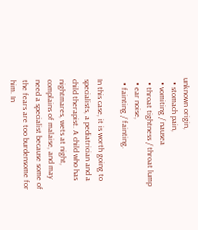unknown origin,
  • stomach pain,
  • vomiting / nausea
  • throat tightness / throat lump
  • ear noise,
  • fainting / fainting.

In this case, it is worth going to specialists, a pediatrician and a child therapist. A child who has nightmares, wets at night, complains of malaise, and may need a specialist because some of the fears are too burdensome for him. In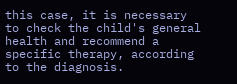this case, it is necessary to check the child's general health and recommend a specific therapy, according to the diagnosis.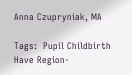Anna Czupryniak, MA

Tags:  Pupil Childbirth Have Region-